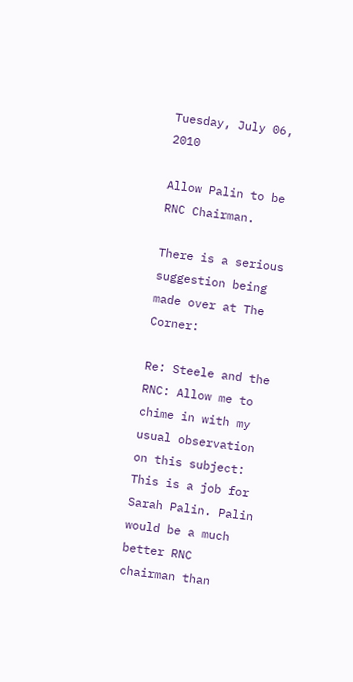Tuesday, July 06, 2010

Allow Palin to be RNC Chairman.

There is a serious suggestion being made over at The Corner:

Re: Steele and the RNC: Allow me to chime in with my usual observation on this subject: This is a job for Sarah Palin. Palin would be a much better RNC chairman than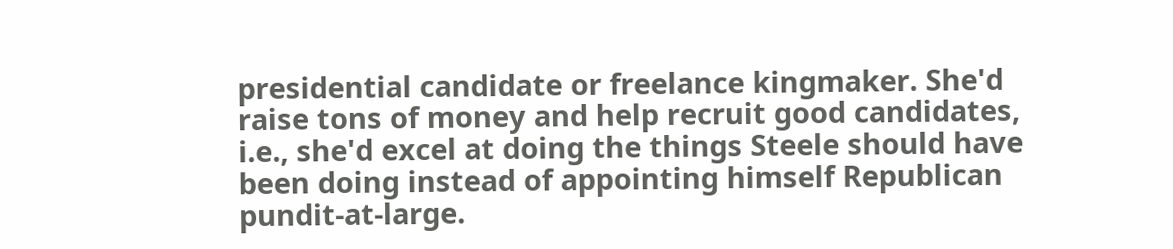presidential candidate or freelance kingmaker. She'd raise tons of money and help recruit good candidates, i.e., she'd excel at doing the things Steele should have been doing instead of appointing himself Republican pundit-at-large.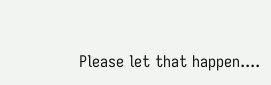Please let that happen....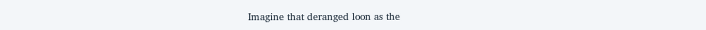Imagine that deranged loon as the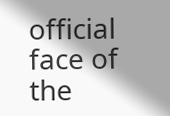official face of the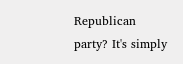Republican party? It's simply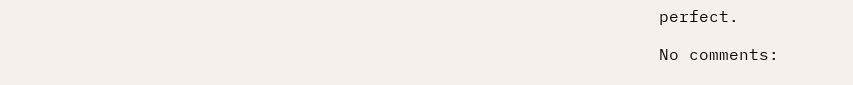perfect.

No comments: